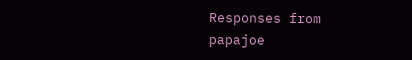Responses from papajoe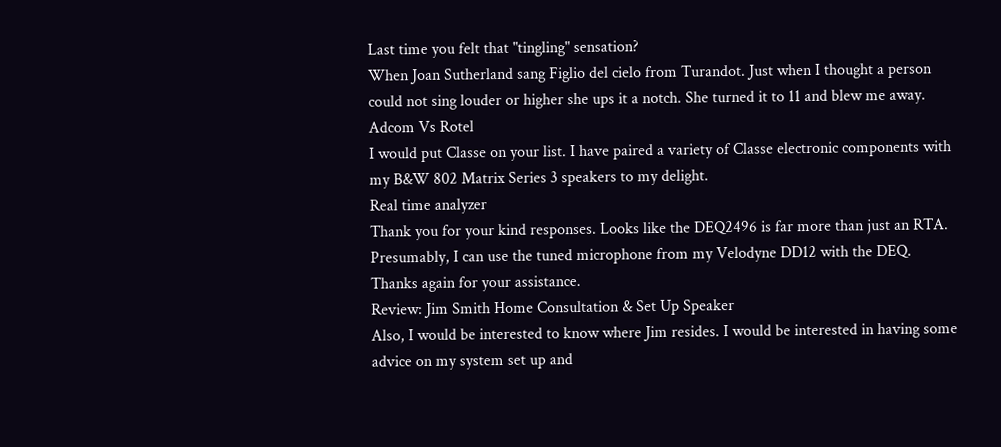Last time you felt that "tingling" sensation?
When Joan Sutherland sang Figlio del cielo from Turandot. Just when I thought a person could not sing louder or higher she ups it a notch. She turned it to 11 and blew me away.
Adcom Vs Rotel
I would put Classe on your list. I have paired a variety of Classe electronic components with my B&W 802 Matrix Series 3 speakers to my delight.
Real time analyzer
Thank you for your kind responses. Looks like the DEQ2496 is far more than just an RTA. Presumably, I can use the tuned microphone from my Velodyne DD12 with the DEQ. Thanks again for your assistance.
Review: Jim Smith Home Consultation & Set Up Speaker
Also, I would be interested to know where Jim resides. I would be interested in having some advice on my system set up and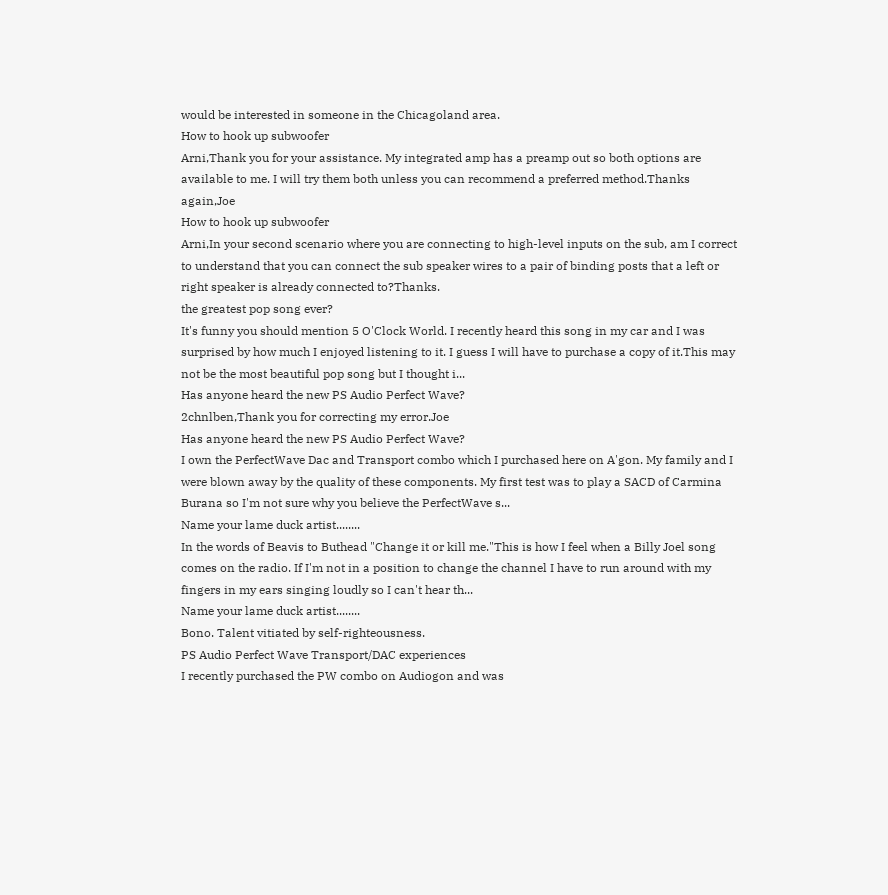would be interested in someone in the Chicagoland area.
How to hook up subwoofer
Arni,Thank you for your assistance. My integrated amp has a preamp out so both options are available to me. I will try them both unless you can recommend a preferred method.Thanks again,Joe
How to hook up subwoofer
Arni,In your second scenario where you are connecting to high-level inputs on the sub, am I correct to understand that you can connect the sub speaker wires to a pair of binding posts that a left or right speaker is already connected to?Thanks.
the greatest pop song ever?
It's funny you should mention 5 O'Clock World. I recently heard this song in my car and I was surprised by how much I enjoyed listening to it. I guess I will have to purchase a copy of it.This may not be the most beautiful pop song but I thought i...
Has anyone heard the new PS Audio Perfect Wave?
2chnlben,Thank you for correcting my error.Joe
Has anyone heard the new PS Audio Perfect Wave?
I own the PerfectWave Dac and Transport combo which I purchased here on A'gon. My family and I were blown away by the quality of these components. My first test was to play a SACD of Carmina Burana so I'm not sure why you believe the PerfectWave s...
Name your lame duck artist........
In the words of Beavis to Buthead "Change it or kill me."This is how I feel when a Billy Joel song comes on the radio. If I'm not in a position to change the channel I have to run around with my fingers in my ears singing loudly so I can't hear th...
Name your lame duck artist........
Bono. Talent vitiated by self-righteousness.
PS Audio Perfect Wave Transport/DAC experiences
I recently purchased the PW combo on Audiogon and was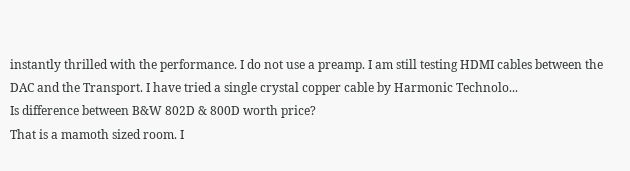instantly thrilled with the performance. I do not use a preamp. I am still testing HDMI cables between the DAC and the Transport. I have tried a single crystal copper cable by Harmonic Technolo...
Is difference between B&W 802D & 800D worth price?
That is a mamoth sized room. I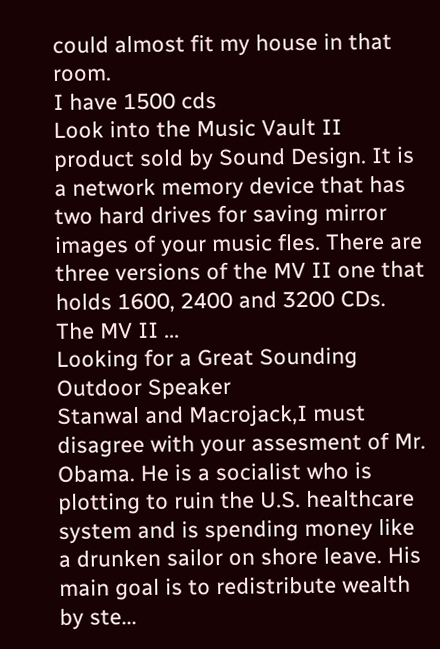could almost fit my house in that room.
I have 1500 cds
Look into the Music Vault II product sold by Sound Design. It is a network memory device that has two hard drives for saving mirror images of your music fles. There are three versions of the MV II one that holds 1600, 2400 and 3200 CDs. The MV II ...
Looking for a Great Sounding Outdoor Speaker
Stanwal and Macrojack,I must disagree with your assesment of Mr. Obama. He is a socialist who is plotting to ruin the U.S. healthcare system and is spending money like a drunken sailor on shore leave. His main goal is to redistribute wealth by ste...